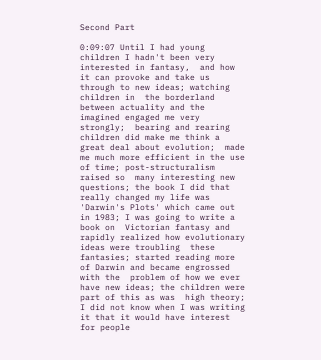Second Part

0:09:07 Until I had young children I hadn't been very interested in fantasy,  and how it can provoke and take us through to new ideas; watching children in  the borderland between actuality and the imagined engaged me very strongly;  bearing and rearing children did make me think a great deal about evolution;  made me much more efficient in the use of time; post-structuralism raised so  many interesting new questions; the book I did that really changed my life was  'Darwin's Plots' which came out in 1983; I was going to write a book on  Victorian fantasy and rapidly realized how evolutionary ideas were troubling  these fantasies; started reading more of Darwin and became engrossed with the  problem of how we ever have new ideas; the children were part of this as was  high theory; I did not know when I was writing it that it would have interest  for people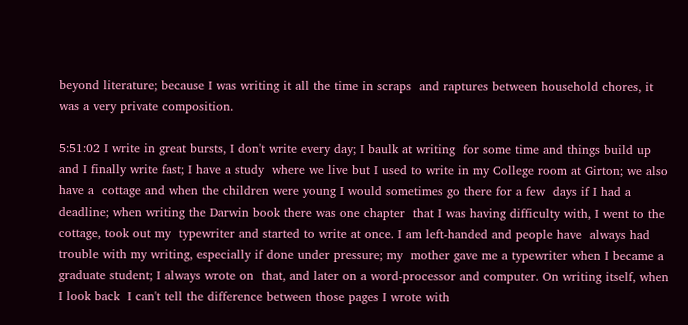beyond literature; because I was writing it all the time in scraps  and raptures between household chores, it was a very private composition.

5:51:02 I write in great bursts, I don't write every day; I baulk at writing  for some time and things build up and I finally write fast; I have a study  where we live but I used to write in my College room at Girton; we also have a  cottage and when the children were young I would sometimes go there for a few  days if I had a deadline; when writing the Darwin book there was one chapter  that I was having difficulty with, I went to the cottage, took out my  typewriter and started to write at once. I am left-handed and people have  always had trouble with my writing, especially if done under pressure; my  mother gave me a typewriter when I became a graduate student; I always wrote on  that, and later on a word-processor and computer. On writing itself, when I look back  I can't tell the difference between those pages I wrote with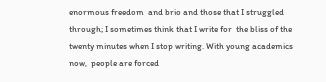enormous freedom  and brio and those that I struggled through; I sometimes think that I write for  the bliss of the twenty minutes when I stop writing. With young academics now,  people are forced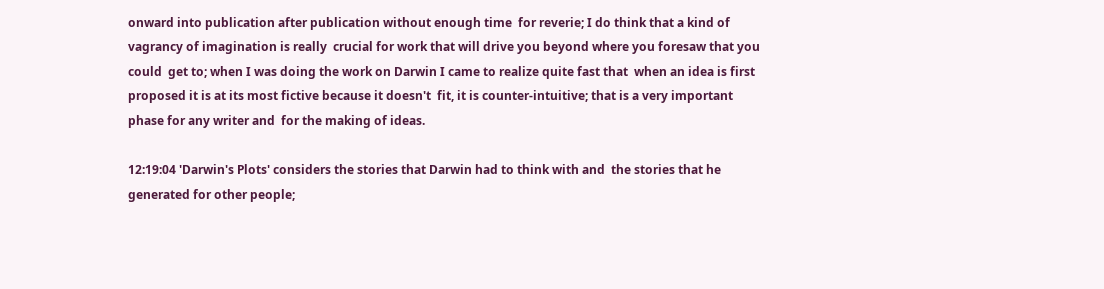onward into publication after publication without enough time  for reverie; I do think that a kind of vagrancy of imagination is really  crucial for work that will drive you beyond where you foresaw that you could  get to; when I was doing the work on Darwin I came to realize quite fast that  when an idea is first proposed it is at its most fictive because it doesn't  fit, it is counter-intuitive; that is a very important phase for any writer and  for the making of ideas.

12:19:04 'Darwin's Plots' considers the stories that Darwin had to think with and  the stories that he generated for other people;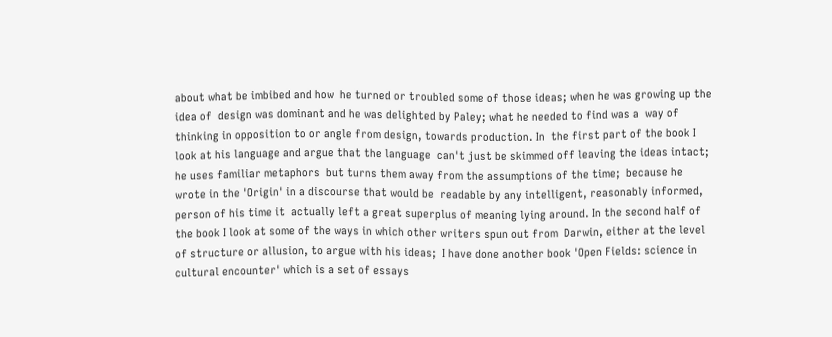about what be imbibed and how  he turned or troubled some of those ideas; when he was growing up the idea of  design was dominant and he was delighted by Paley; what he needed to find was a  way of thinking in opposition to or angle from design, towards production. In  the first part of the book I look at his language and argue that the language  can't just be skimmed off leaving the ideas intact; he uses familiar metaphors  but turns them away from the assumptions of the time;  because he wrote in the 'Origin' in a discourse that would be  readable by any intelligent, reasonably informed, person of his time it  actually left a great superplus of meaning lying around. In the second half of  the book I look at some of the ways in which other writers spun out from  Darwin, either at the level of structure or allusion, to argue with his ideas;  I have done another book 'Open Fields: science in cultural encounter' which is a set of essays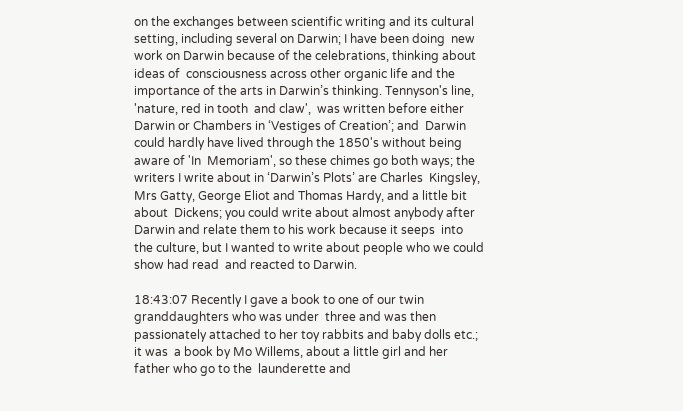on the exchanges between scientific writing and its cultural setting, including several on Darwin; I have been doing  new work on Darwin because of the celebrations, thinking about ideas of  consciousness across other organic life and the importance of the arts in Darwin’s thinking. Tennyson's line, 'nature, red in tooth  and claw',  was written before either Darwin or Chambers in ‘Vestiges of Creation’; and  Darwin  could hardly have lived through the 1850's without being aware of 'In  Memoriam', so these chimes go both ways; the writers I write about in ‘Darwin’s Plots’ are Charles  Kingsley, Mrs Gatty, George Eliot and Thomas Hardy, and a little bit about  Dickens; you could write about almost anybody after Darwin and relate them to his work because it seeps  into the culture, but I wanted to write about people who we could show had read  and reacted to Darwin.

18:43:07 Recently I gave a book to one of our twin granddaughters who was under  three and was then passionately attached to her toy rabbits and baby dolls etc.; it was  a book by Mo Willems, about a little girl and her father who go to the  launderette and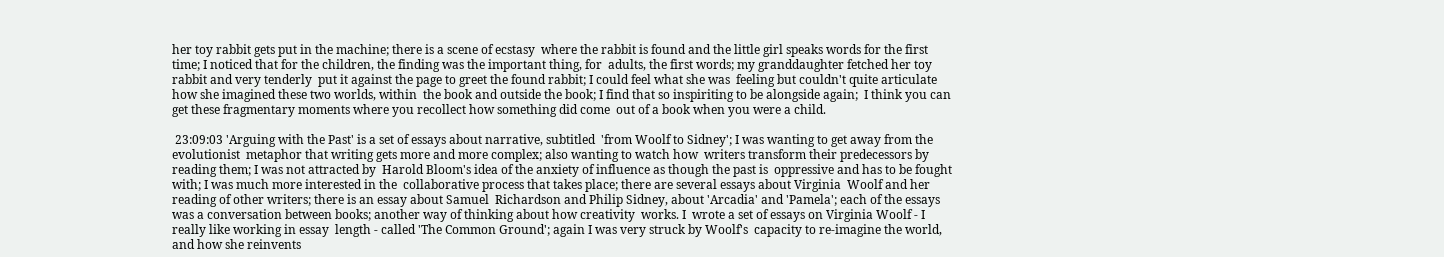her toy rabbit gets put in the machine; there is a scene of ecstasy  where the rabbit is found and the little girl speaks words for the first  time; I noticed that for the children, the finding was the important thing, for  adults, the first words; my granddaughter fetched her toy rabbit and very tenderly  put it against the page to greet the found rabbit; I could feel what she was  feeling but couldn't quite articulate how she imagined these two worlds, within  the book and outside the book; I find that so inspiriting to be alongside again;  I think you can get these fragmentary moments where you recollect how something did come  out of a book when you were a child.

 23:09:03 'Arguing with the Past' is a set of essays about narrative, subtitled  'from Woolf to Sidney'; I was wanting to get away from the evolutionist  metaphor that writing gets more and more complex; also wanting to watch how  writers transform their predecessors by reading them; I was not attracted by  Harold Bloom's idea of the anxiety of influence as though the past is  oppressive and has to be fought with; I was much more interested in the  collaborative process that takes place; there are several essays about Virginia  Woolf and her reading of other writers; there is an essay about Samuel  Richardson and Philip Sidney, about 'Arcadia' and 'Pamela'; each of the essays  was a conversation between books; another way of thinking about how creativity  works. I  wrote a set of essays on Virginia Woolf - I really like working in essay  length - called 'The Common Ground'; again I was very struck by Woolf's  capacity to re-imagine the world, and how she reinvents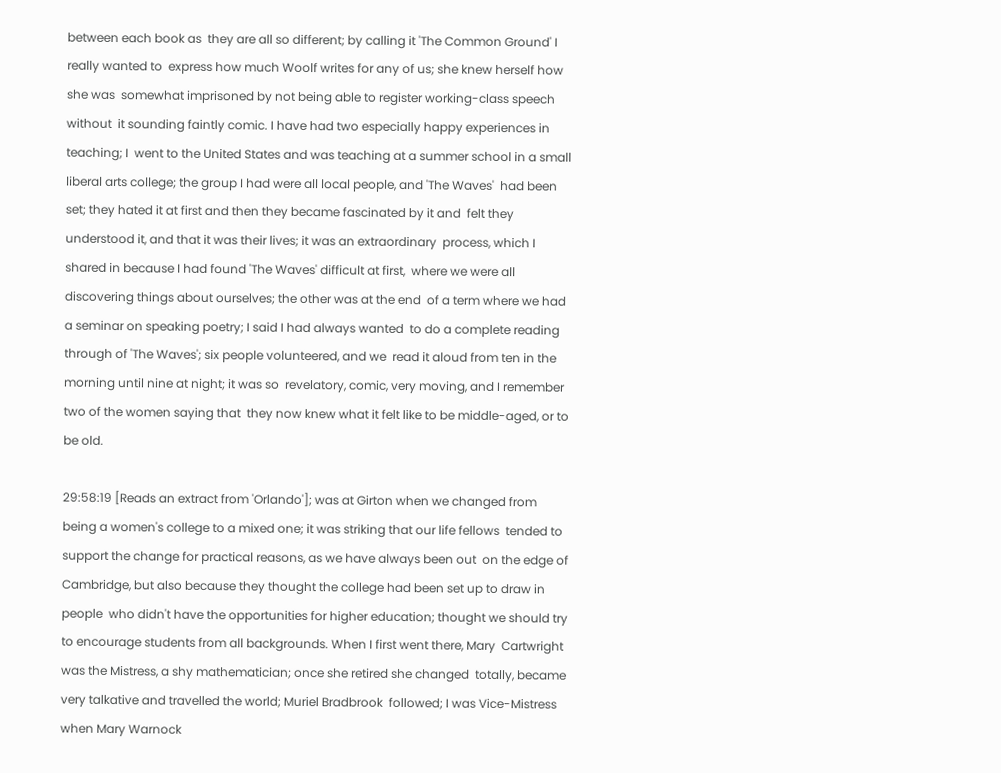between each book as  they are all so different; by calling it 'The Common Ground' I really wanted to  express how much Woolf writes for any of us; she knew herself how she was  somewhat imprisoned by not being able to register working-class speech without  it sounding faintly comic. I have had two especially happy experiences in teaching; I  went to the United States and was teaching at a summer school in a small  liberal arts college; the group I had were all local people, and 'The Waves'  had been set; they hated it at first and then they became fascinated by it and  felt they understood it, and that it was their lives; it was an extraordinary  process, which I shared in because I had found 'The Waves' difficult at first,  where we were all discovering things about ourselves; the other was at the end  of a term where we had a seminar on speaking poetry; I said I had always wanted  to do a complete reading through of 'The Waves'; six people volunteered, and we  read it aloud from ten in the morning until nine at night; it was so  revelatory, comic, very moving, and I remember two of the women saying that  they now knew what it felt like to be middle-aged, or to be old.

29:58:19 [Reads an extract from 'Orlando']; was at Girton when we changed from  being a women's college to a mixed one; it was striking that our life fellows  tended to support the change for practical reasons, as we have always been out  on the edge of Cambridge, but also because they thought the college had been set up to draw in people  who didn't have the opportunities for higher education; thought we should try  to encourage students from all backgrounds. When I first went there, Mary  Cartwright was the Mistress, a shy mathematician; once she retired she changed  totally, became very talkative and travelled the world; Muriel Bradbrook  followed; I was Vice-Mistress when Mary Warnock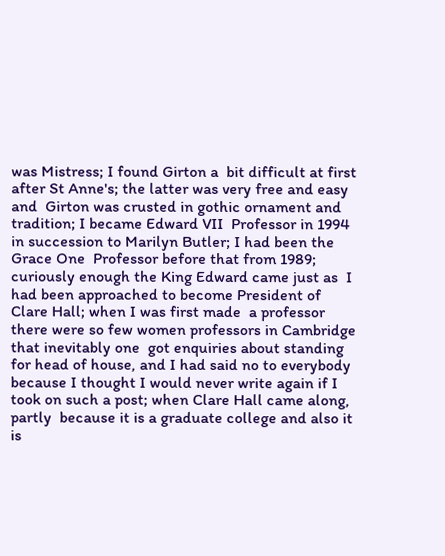was Mistress; I found Girton a  bit difficult at first after St Anne's; the latter was very free and easy and  Girton was crusted in gothic ornament and tradition; I became Edward VII  Professor in 1994 in succession to Marilyn Butler; I had been the Grace One  Professor before that from 1989; curiously enough the King Edward came just as  I had been approached to become President of Clare Hall; when I was first made  a professor there were so few women professors in Cambridge that inevitably one  got enquiries about standing for head of house, and I had said no to everybody  because I thought I would never write again if I took on such a post; when Clare Hall came along, partly  because it is a graduate college and also it is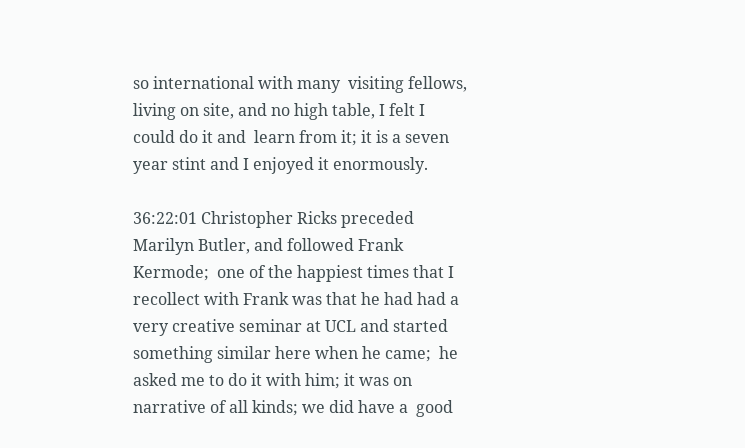so international with many  visiting fellows, living on site, and no high table, I felt I could do it and  learn from it; it is a seven year stint and I enjoyed it enormously.

36:22:01 Christopher Ricks preceded Marilyn Butler, and followed Frank Kermode;  one of the happiest times that I recollect with Frank was that he had had a  very creative seminar at UCL and started something similar here when he came;  he asked me to do it with him; it was on narrative of all kinds; we did have a  good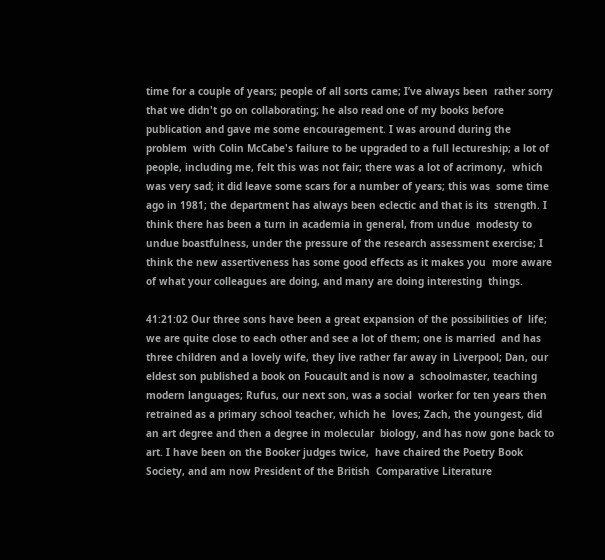time for a couple of years; people of all sorts came; I’ve always been  rather sorry  that we didn't go on collaborating; he also read one of my books before  publication and gave me some encouragement. I was around during the problem  with Colin McCabe's failure to be upgraded to a full lectureship; a lot of  people, including me, felt this was not fair; there was a lot of acrimony,  which was very sad; it did leave some scars for a number of years; this was  some time ago in 1981; the department has always been eclectic and that is its  strength. I think there has been a turn in academia in general, from undue  modesty to undue boastfulness, under the pressure of the research assessment exercise; I think the new assertiveness has some good effects as it makes you  more aware of what your colleagues are doing, and many are doing interesting  things.

41:21:02 Our three sons have been a great expansion of the possibilities of  life; we are quite close to each other and see a lot of them; one is married  and has three children and a lovely wife, they live rather far away in Liverpool; Dan, our eldest son published a book on Foucault and is now a  schoolmaster, teaching modern languages; Rufus, our next son, was a social  worker for ten years then retrained as a primary school teacher, which he  loves; Zach, the youngest, did an art degree and then a degree in molecular  biology, and has now gone back to art. I have been on the Booker judges twice,  have chaired the Poetry Book Society, and am now President of the British  Comparative Literature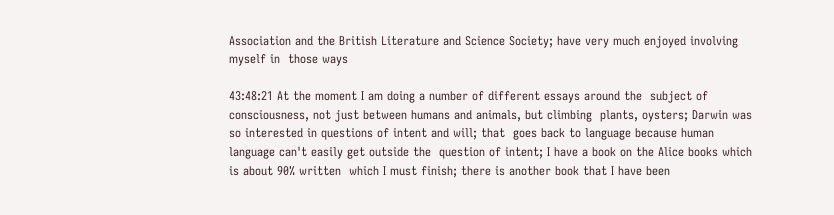Association and the British Literature and Science Society; have very much enjoyed involving myself in  those ways

43:48:21 At the moment I am doing a number of different essays around the  subject of consciousness, not just between humans and animals, but climbing  plants, oysters; Darwin was so interested in questions of intent and will; that  goes back to language because human language can't easily get outside the  question of intent; I have a book on the Alice books which is about 90% written  which I must finish; there is another book that I have been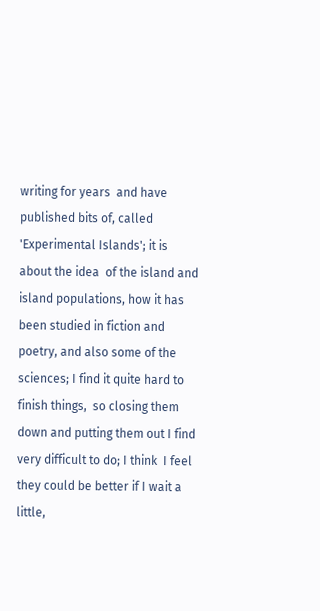writing for years  and have published bits of, called 'Experimental Islands'; it is about the idea  of the island and island populations, how it has been studied in fiction and  poetry, and also some of the sciences; I find it quite hard to finish things,  so closing them down and putting them out I find very difficult to do; I think  I feel they could be better if I wait a little,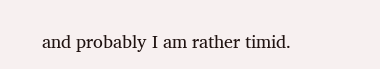and probably I am rather timid.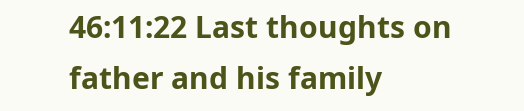46:11:22 Last thoughts on father and his family